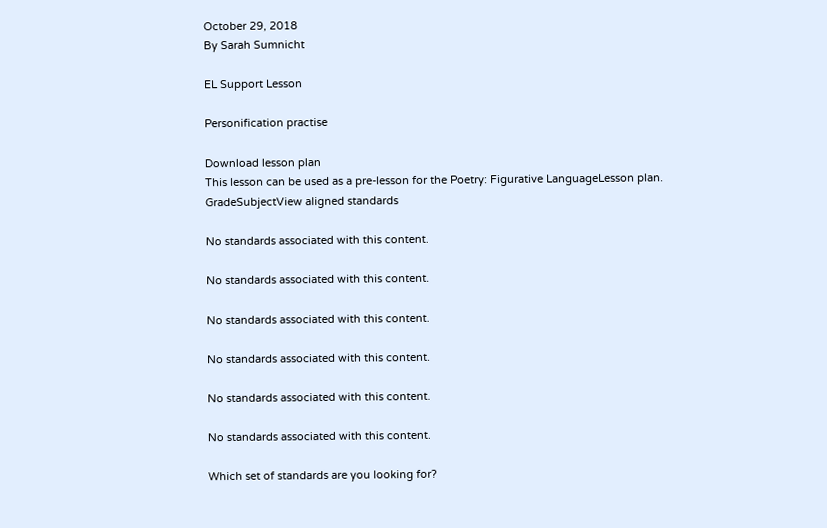October 29, 2018
By Sarah Sumnicht

EL Support Lesson

Personification practise

Download lesson plan
This lesson can be used as a pre-lesson for the Poetry: Figurative LanguageLesson plan.
GradeSubjectView aligned standards

No standards associated with this content.

No standards associated with this content.

No standards associated with this content.

No standards associated with this content.

No standards associated with this content.

No standards associated with this content.

Which set of standards are you looking for?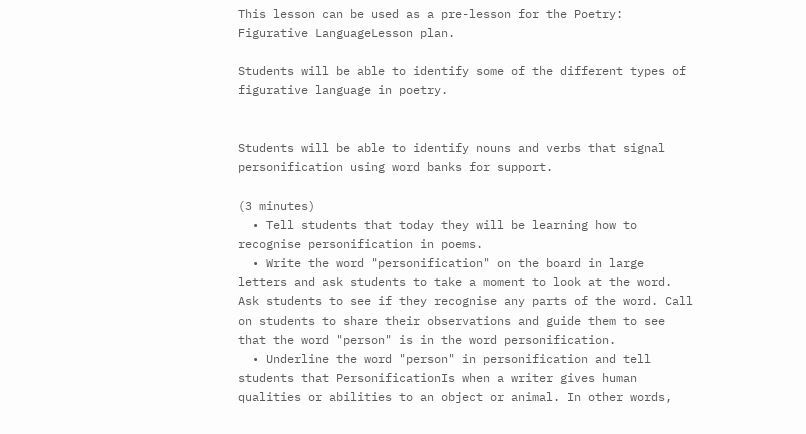This lesson can be used as a pre-lesson for the Poetry: Figurative LanguageLesson plan.

Students will be able to identify some of the different types of figurative language in poetry.


Students will be able to identify nouns and verbs that signal personification using word banks for support.

(3 minutes)
  • Tell students that today they will be learning how to recognise personification in poems.
  • Write the word "personification" on the board in large letters and ask students to take a moment to look at the word. Ask students to see if they recognise any parts of the word. Call on students to share their observations and guide them to see that the word "person" is in the word personification.
  • Underline the word "person" in personification and tell students that PersonificationIs when a writer gives human qualities or abilities to an object or animal. In other words,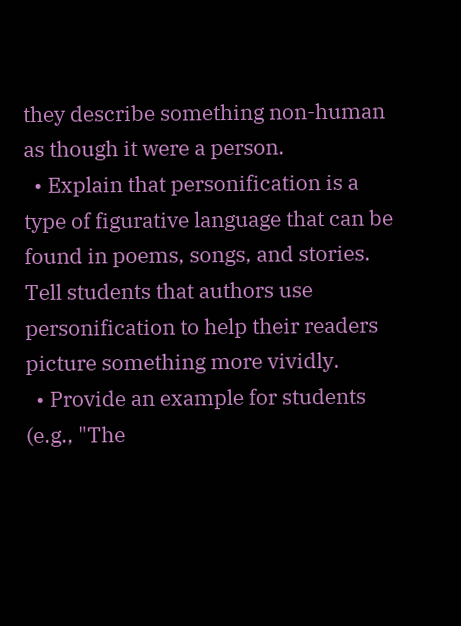they describe something non-human as though it were a person.
  • Explain that personification is a type of figurative language that can be found in poems, songs, and stories. Tell students that authors use personification to help their readers picture something more vividly.
  • Provide an example for students (e.g., "The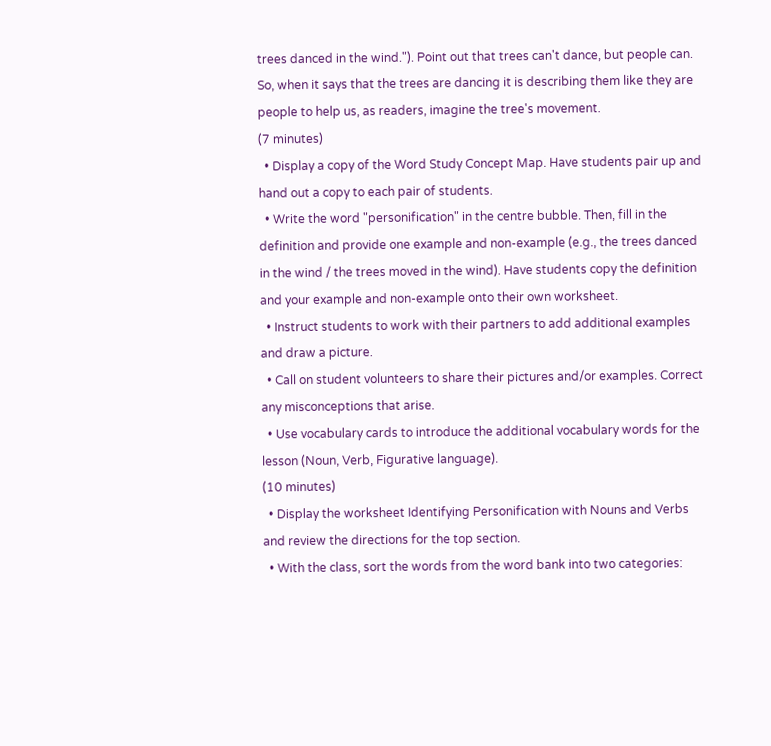trees danced in the wind."). Point out that trees can't dance, but people can. So, when it says that the trees are dancing it is describing them like they are people to help us, as readers, imagine the tree's movement.
(7 minutes)
  • Display a copy of the Word Study Concept Map. Have students pair up and hand out a copy to each pair of students.
  • Write the word "personification" in the centre bubble. Then, fill in the definition and provide one example and non-example (e.g., the trees danced in the wind / the trees moved in the wind). Have students copy the definition and your example and non-example onto their own worksheet.
  • Instruct students to work with their partners to add additional examples and draw a picture.
  • Call on student volunteers to share their pictures and/or examples. Correct any misconceptions that arise.
  • Use vocabulary cards to introduce the additional vocabulary words for the lesson (Noun, Verb, Figurative language).
(10 minutes)
  • Display the worksheet Identifying Personification with Nouns and Verbs and review the directions for the top section.
  • With the class, sort the words from the word bank into two categories: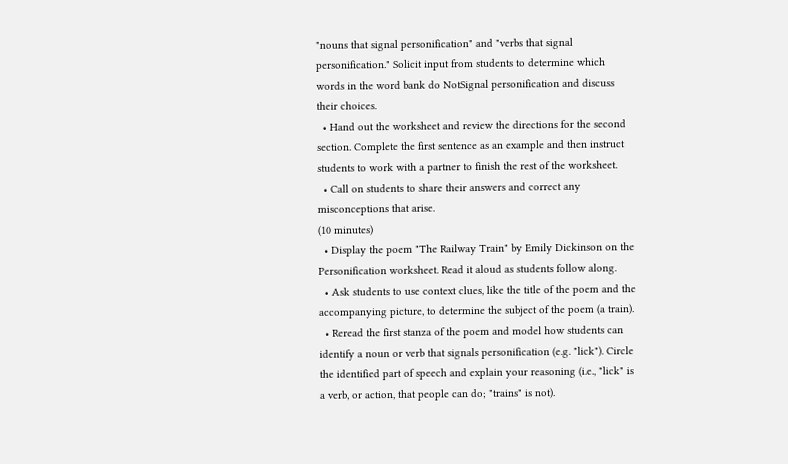"nouns that signal personification" and "verbs that signal personification." Solicit input from students to determine which words in the word bank do NotSignal personification and discuss their choices.
  • Hand out the worksheet and review the directions for the second section. Complete the first sentence as an example and then instruct students to work with a partner to finish the rest of the worksheet.
  • Call on students to share their answers and correct any misconceptions that arise.
(10 minutes)
  • Display the poem "The Railway Train" by Emily Dickinson on the Personification worksheet. Read it aloud as students follow along.
  • Ask students to use context clues, like the title of the poem and the accompanying picture, to determine the subject of the poem (a train).
  • Reread the first stanza of the poem and model how students can identify a noun or verb that signals personification (e.g. "lick"). Circle the identified part of speech and explain your reasoning (i.e., "lick" is a verb, or action, that people can do; "trains" is not).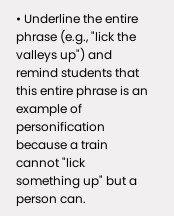• Underline the entire phrase (e.g., "lick the valleys up") and remind students that this entire phrase is an example of personification because a train cannot "lick something up" but a person can.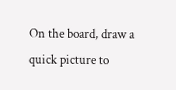On the board, draw a quick picture to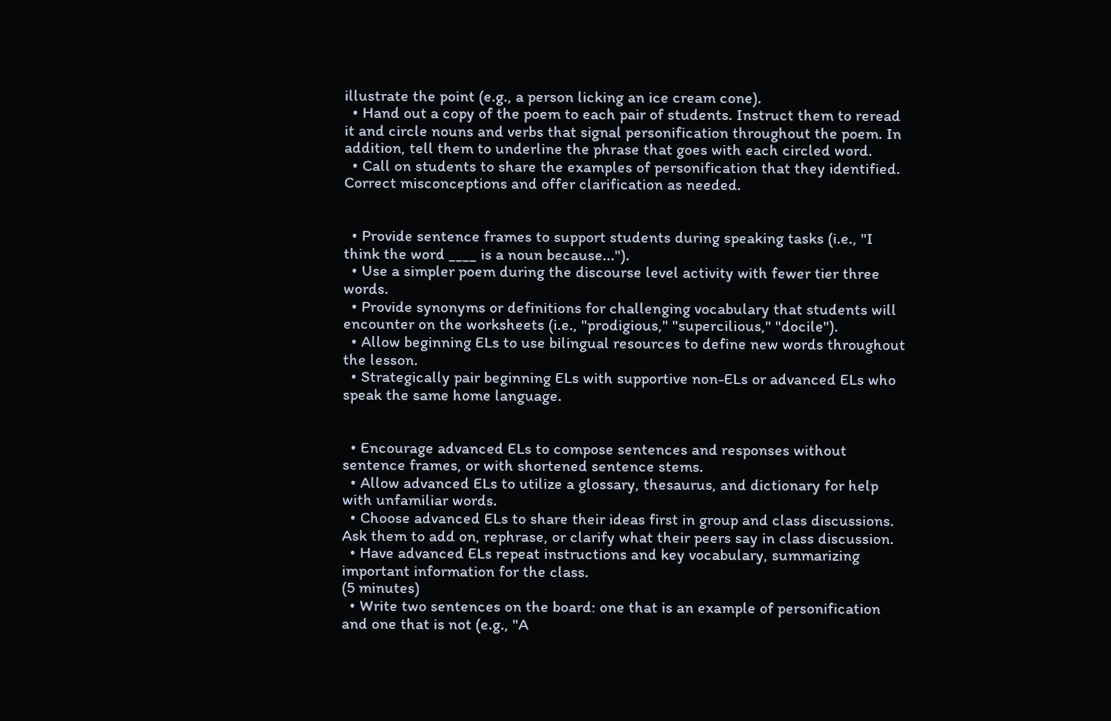illustrate the point (e.g., a person licking an ice cream cone).
  • Hand out a copy of the poem to each pair of students. Instruct them to reread it and circle nouns and verbs that signal personification throughout the poem. In addition, tell them to underline the phrase that goes with each circled word.
  • Call on students to share the examples of personification that they identified. Correct misconceptions and offer clarification as needed.


  • Provide sentence frames to support students during speaking tasks (i.e., "I think the word ____ is a noun because...").
  • Use a simpler poem during the discourse level activity with fewer tier three words.
  • Provide synonyms or definitions for challenging vocabulary that students will encounter on the worksheets (i.e., "prodigious," "supercilious," "docile").
  • Allow beginning ELs to use bilingual resources to define new words throughout the lesson.
  • Strategically pair beginning ELs with supportive non-ELs or advanced ELs who speak the same home language.


  • Encourage advanced ELs to compose sentences and responses without sentence frames, or with shortened sentence stems.
  • Allow advanced ELs to utilize a glossary, thesaurus, and dictionary for help with unfamiliar words.
  • Choose advanced ELs to share their ideas first in group and class discussions. Ask them to add on, rephrase, or clarify what their peers say in class discussion.
  • Have advanced ELs repeat instructions and key vocabulary, summarizing important information for the class.
(5 minutes)
  • Write two sentences on the board: one that is an example of personification and one that is not (e.g., "A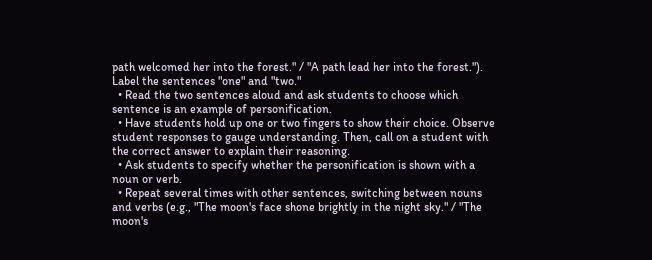path welcomed her into the forest." / "A path lead her into the forest."). Label the sentences "one" and "two."
  • Read the two sentences aloud and ask students to choose which sentence is an example of personification.
  • Have students hold up one or two fingers to show their choice. Observe student responses to gauge understanding. Then, call on a student with the correct answer to explain their reasoning.
  • Ask students to specify whether the personification is shown with a noun or verb.
  • Repeat several times with other sentences, switching between nouns and verbs (e.g., "The moon's face shone brightly in the night sky." / "The moon's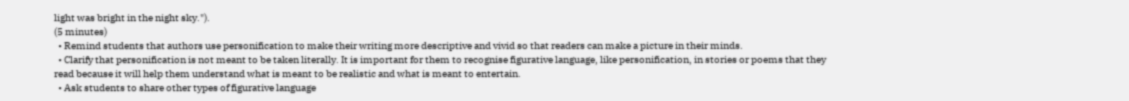light was bright in the night sky.").
(5 minutes)
  • Remind students that authors use personification to make their writing more descriptive and vivid so that readers can make a picture in their minds.
  • Clarify that personification is not meant to be taken literally. It is important for them to recognise figurative language, like personification, in stories or poems that they read because it will help them understand what is meant to be realistic and what is meant to entertain.
  • Ask students to share other types of figurative language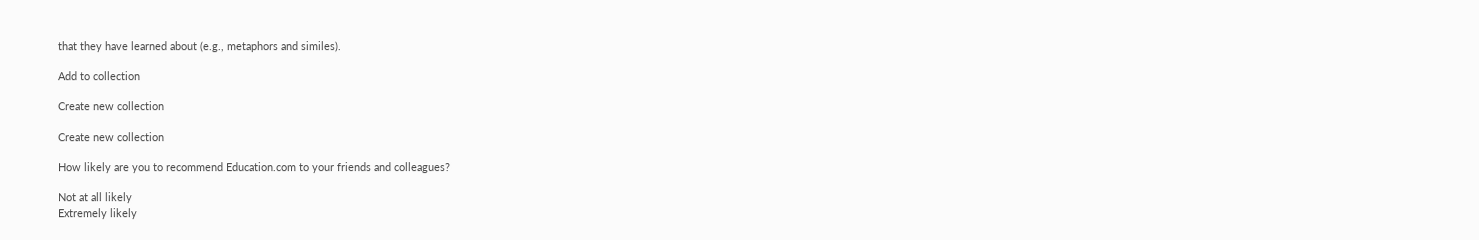that they have learned about (e.g., metaphors and similes).

Add to collection

Create new collection

Create new collection

How likely are you to recommend Education.com to your friends and colleagues?

Not at all likely
Extremely likely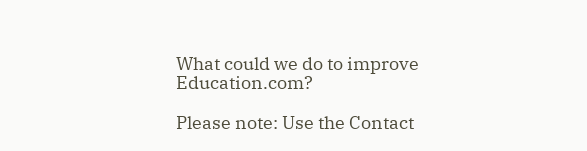What could we do to improve Education.com?

Please note: Use the Contact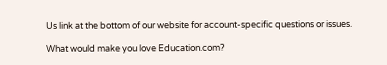Us link at the bottom of our website for account-specific questions or issues.

What would make you love Education.com?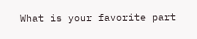What is your favorite part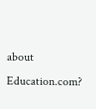about Education.com?